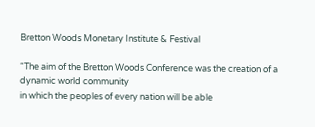Bretton Woods Monetary Institute & Festival

“The aim of the Bretton Woods Conference was the creation of a dynamic world community
in which the peoples of every nation will be able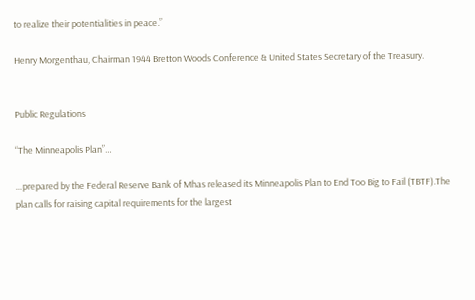to realize their potentialities in peace.”

Henry Morgenthau, Chairman 1944 Bretton Woods Conference & United States Secretary of the Treasury.


Public Regulations

“The Minneapolis Plan”…

…prepared by the Federal Reserve Bank of Mhas released its Minneapolis Plan to End Too Big to Fail (TBTF).The plan calls for raising capital requirements for the largest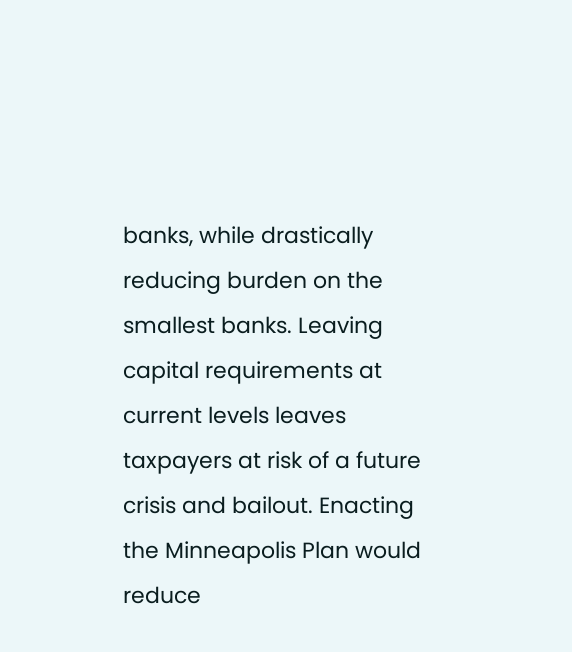banks, while drastically reducing burden on the smallest banks. Leaving capital requirements at current levels leaves taxpayers at risk of a future crisis and bailout. Enacting the Minneapolis Plan would reduce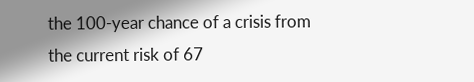the 100-year chance of a crisis from the current risk of 67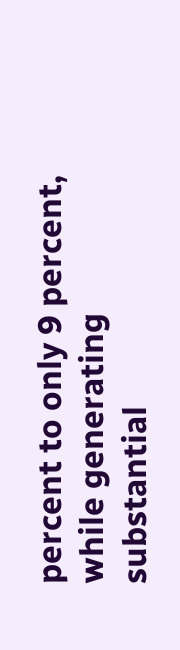percent to only 9 percent, while generating substantial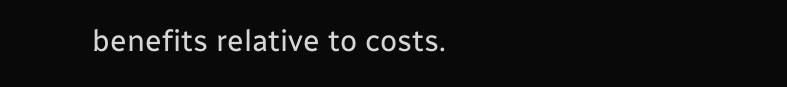benefits relative to costs.